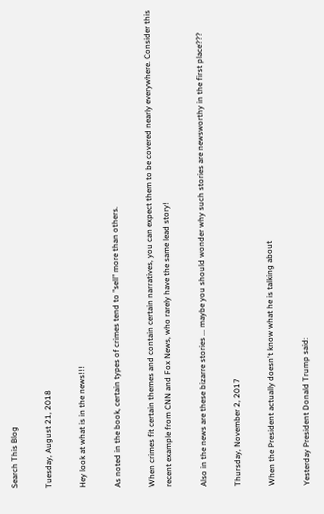Search This Blog

Tuesday, August 21, 2018

Hey look at what is in the news!!!

As noted in the book, certain types of crimes tend to "sell" more than others.

When crimes fit certain themes and contain certain narratives, you can expect them to be covered nearly everywhere. Consider this recent example from CNN and Fox News, who rarely have the same lead story!

Also in the news are these bizarre stories ... maybe you should wonder why such stories are newsworthy in the first place???

Thursday, November 2, 2017

When the President actually doesn't know what he is talking about

Yesterday President Donald Trump said: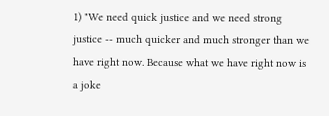1) "We need quick justice and we need strong justice -- much quicker and much stronger than we have right now. Because what we have right now is a joke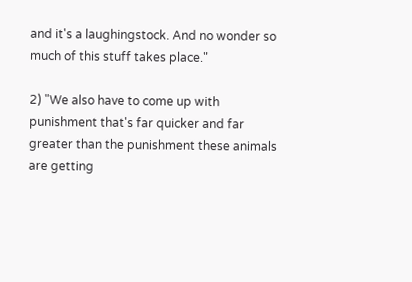and it's a laughingstock. And no wonder so much of this stuff takes place."

2) "We also have to come up with punishment that's far quicker and far greater than the punishment these animals are getting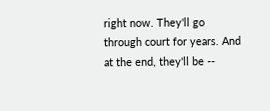right now. They'll go through court for years. And at the end, they'll be --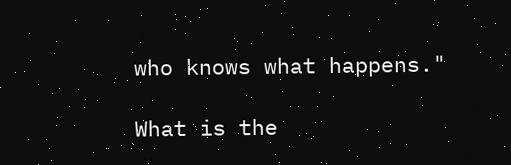who knows what happens."

What is the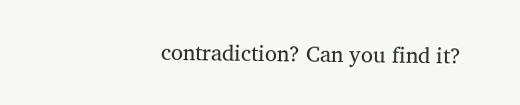contradiction? Can you find it?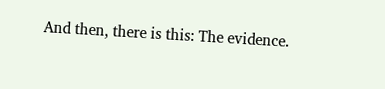And then, there is this: The evidence.